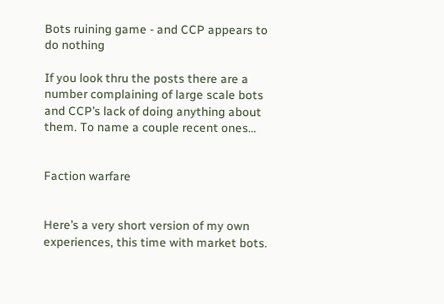Bots ruining game - and CCP appears to do nothing

If you look thru the posts there are a number complaining of large scale bots and CCP’s lack of doing anything about them. To name a couple recent ones…


Faction warfare


Here’s a very short version of my own experiences, this time with market bots.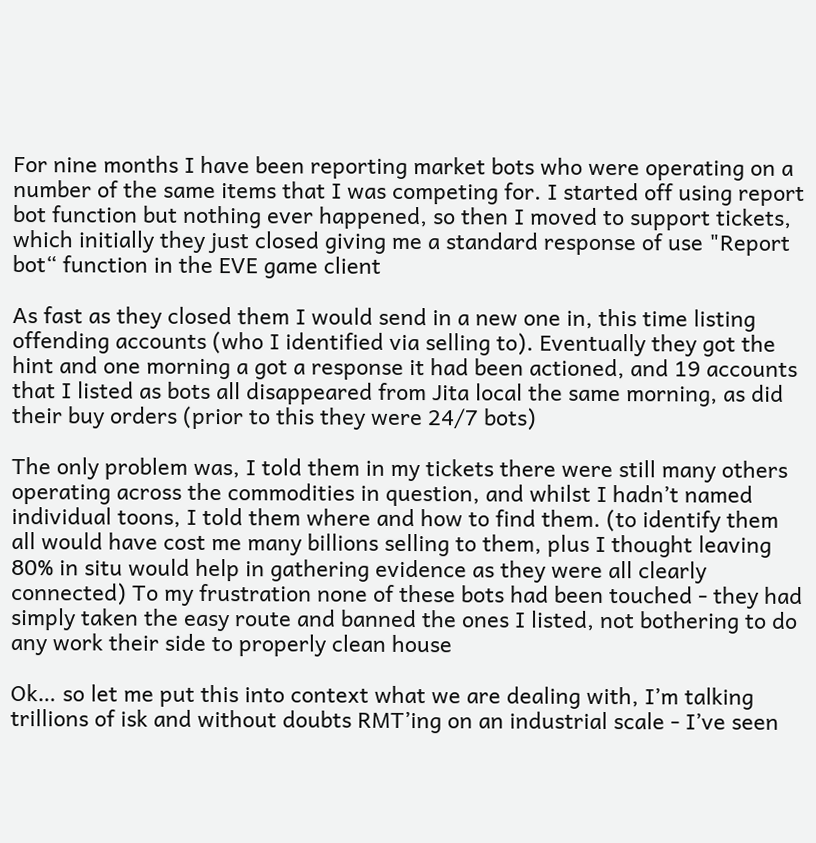For nine months I have been reporting market bots who were operating on a number of the same items that I was competing for. I started off using report bot function but nothing ever happened, so then I moved to support tickets, which initially they just closed giving me a standard response of use "Report bot“ function in the EVE game client

As fast as they closed them I would send in a new one in, this time listing offending accounts (who I identified via selling to). Eventually they got the hint and one morning a got a response it had been actioned, and 19 accounts that I listed as bots all disappeared from Jita local the same morning, as did their buy orders (prior to this they were 24/7 bots)

The only problem was, I told them in my tickets there were still many others operating across the commodities in question, and whilst I hadn’t named individual toons, I told them where and how to find them. (to identify them all would have cost me many billions selling to them, plus I thought leaving 80% in situ would help in gathering evidence as they were all clearly connected) To my frustration none of these bots had been touched - they had simply taken the easy route and banned the ones I listed, not bothering to do any work their side to properly clean house

Ok… so let me put this into context what we are dealing with, I’m talking trillions of isk and without doubts RMT’ing on an industrial scale - I’ve seen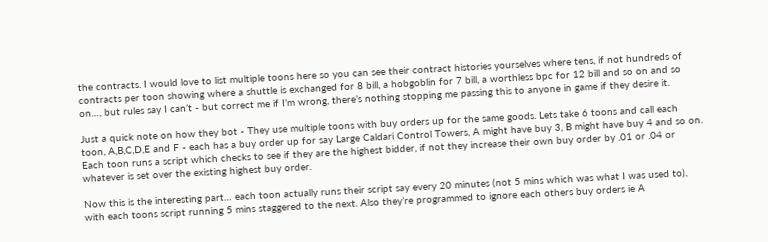the contracts. I would love to list multiple toons here so you can see their contract histories yourselves where tens, if not hundreds of contracts per toon showing where a shuttle is exchanged for 8 bill, a hobgoblin for 7 bill, a worthless bpc for 12 bill and so on and so on…, but rules say I can’t - but correct me if I’m wrong, there’s nothing stopping me passing this to anyone in game if they desire it.

Just a quick note on how they bot - They use multiple toons with buy orders up for the same goods. Lets take 6 toons and call each toon, A,B,C,D,E and F - each has a buy order up for say Large Caldari Control Towers, A might have buy 3, B might have buy 4 and so on. Each toon runs a script which checks to see if they are the highest bidder, if not they increase their own buy order by .01 or .04 or whatever is set over the existing highest buy order.

Now this is the interesting part… each toon actually runs their script say every 20 minutes (not 5 mins which was what I was used to), with each toons script running 5 mins staggered to the next. Also they’re programmed to ignore each others buy orders ie A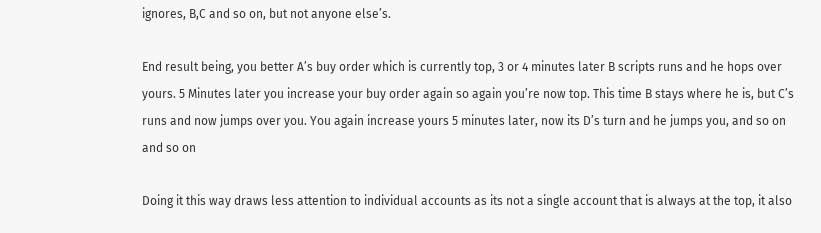ignores, B,C and so on, but not anyone else’s.

End result being, you better A’s buy order which is currently top, 3 or 4 minutes later B scripts runs and he hops over yours. 5 Minutes later you increase your buy order again so again you’re now top. This time B stays where he is, but C’s runs and now jumps over you. You again increase yours 5 minutes later, now its D’s turn and he jumps you, and so on and so on

Doing it this way draws less attention to individual accounts as its not a single account that is always at the top, it also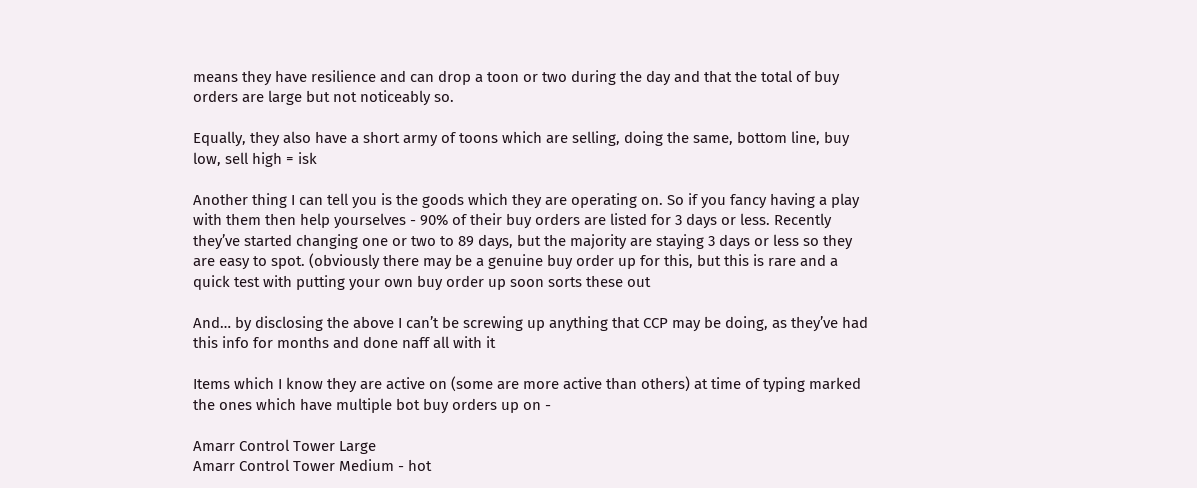means they have resilience and can drop a toon or two during the day and that the total of buy orders are large but not noticeably so.

Equally, they also have a short army of toons which are selling, doing the same, bottom line, buy low, sell high = isk

Another thing I can tell you is the goods which they are operating on. So if you fancy having a play with them then help yourselves - 90% of their buy orders are listed for 3 days or less. Recently they’ve started changing one or two to 89 days, but the majority are staying 3 days or less so they are easy to spot. (obviously there may be a genuine buy order up for this, but this is rare and a quick test with putting your own buy order up soon sorts these out

And… by disclosing the above I can’t be screwing up anything that CCP may be doing, as they’ve had this info for months and done naff all with it

Items which I know they are active on (some are more active than others) at time of typing marked the ones which have multiple bot buy orders up on -

Amarr Control Tower Large
Amarr Control Tower Medium - hot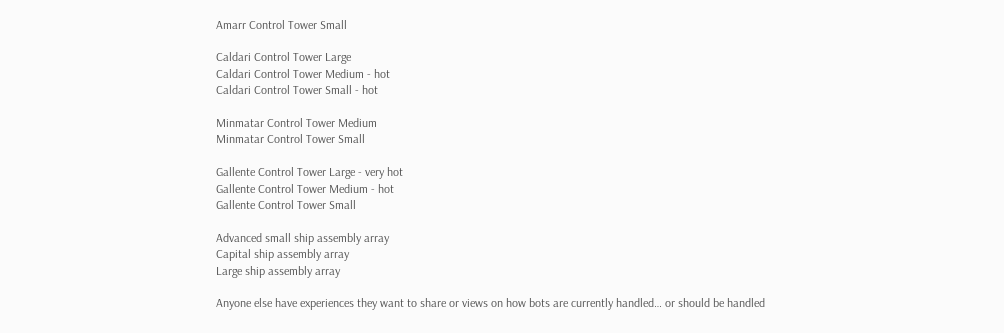Amarr Control Tower Small

Caldari Control Tower Large
Caldari Control Tower Medium - hot
Caldari Control Tower Small - hot

Minmatar Control Tower Medium
Minmatar Control Tower Small

Gallente Control Tower Large - very hot
Gallente Control Tower Medium - hot
Gallente Control Tower Small

Advanced small ship assembly array
Capital ship assembly array
Large ship assembly array

Anyone else have experiences they want to share or views on how bots are currently handled… or should be handled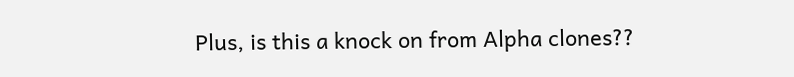Plus, is this a knock on from Alpha clones??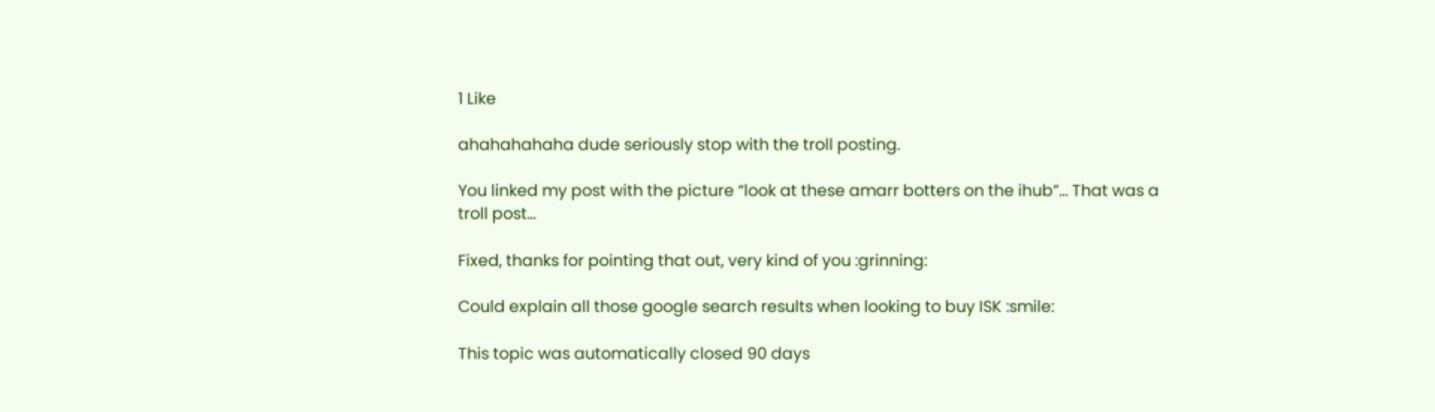1 Like

ahahahahaha dude seriously stop with the troll posting.

You linked my post with the picture “look at these amarr botters on the ihub”… That was a troll post…

Fixed, thanks for pointing that out, very kind of you :grinning:

Could explain all those google search results when looking to buy ISK :smile:

This topic was automatically closed 90 days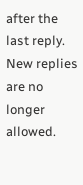after the last reply. New replies are no longer allowed.